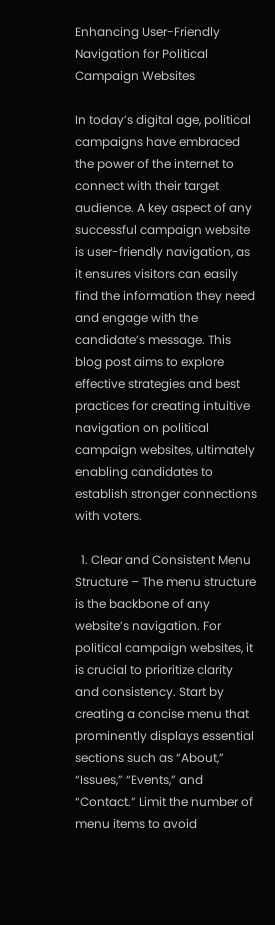Enhancing User-Friendly Navigation for Political Campaign Websites

In today’s digital age, political campaigns have embraced the power of the internet to connect with their target audience. A key aspect of any successful campaign website is user-friendly navigation, as it ensures visitors can easily find the information they need and engage with the candidate’s message. This blog post aims to explore effective strategies and best practices for creating intuitive navigation on political campaign websites, ultimately enabling candidates to establish stronger connections with voters.

  1. Clear and Consistent Menu Structure – The menu structure is the backbone of any website’s navigation. For political campaign websites, it is crucial to prioritize clarity and consistency. Start by creating a concise menu that prominently displays essential sections such as “About,” “Issues,” “Events,” and “Contact.” Limit the number of menu items to avoid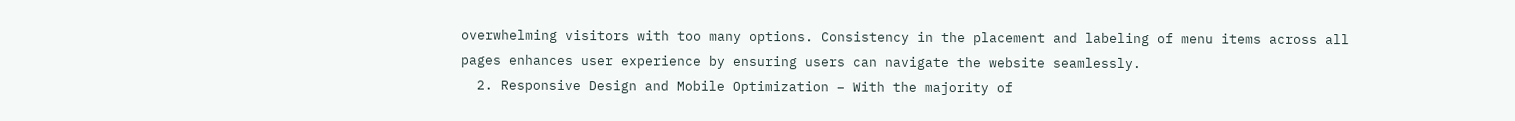overwhelming visitors with too many options. Consistency in the placement and labeling of menu items across all pages enhances user experience by ensuring users can navigate the website seamlessly.
  2. Responsive Design and Mobile Optimization – With the majority of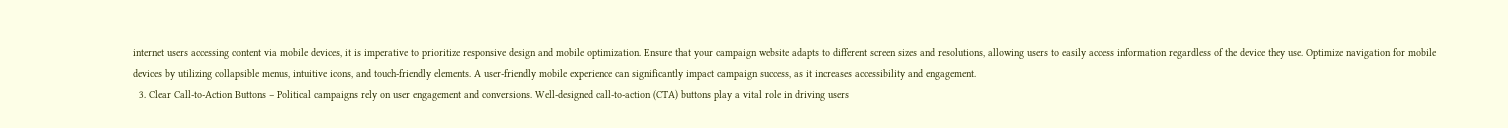internet users accessing content via mobile devices, it is imperative to prioritize responsive design and mobile optimization. Ensure that your campaign website adapts to different screen sizes and resolutions, allowing users to easily access information regardless of the device they use. Optimize navigation for mobile devices by utilizing collapsible menus, intuitive icons, and touch-friendly elements. A user-friendly mobile experience can significantly impact campaign success, as it increases accessibility and engagement.
  3. Clear Call-to-Action Buttons – Political campaigns rely on user engagement and conversions. Well-designed call-to-action (CTA) buttons play a vital role in driving users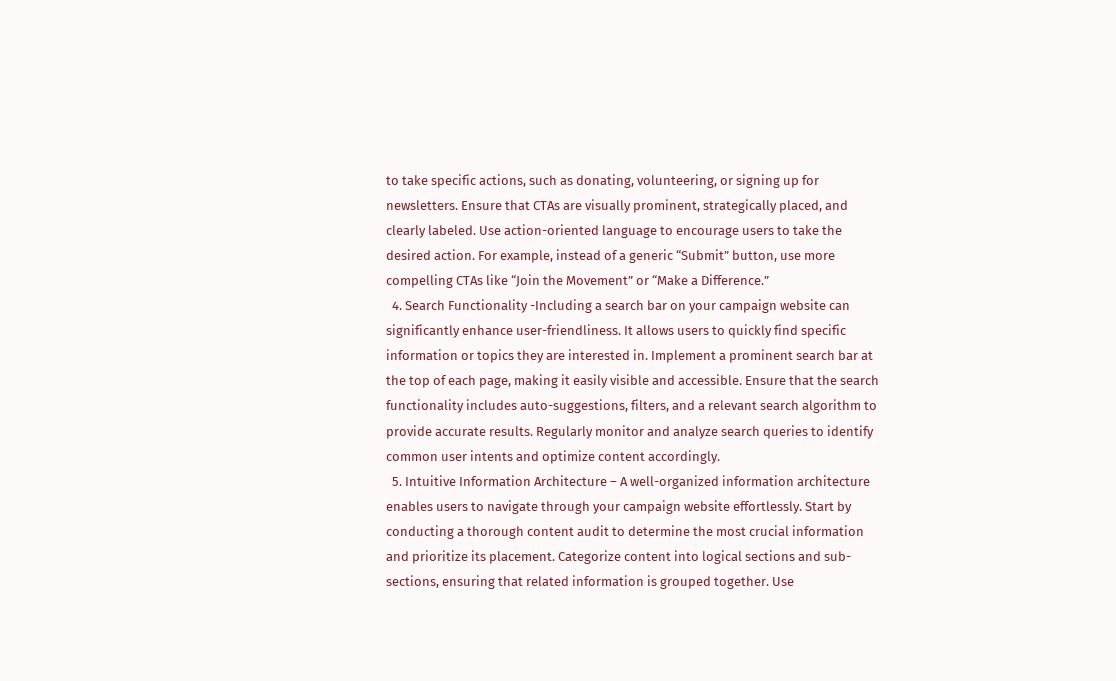to take specific actions, such as donating, volunteering, or signing up for newsletters. Ensure that CTAs are visually prominent, strategically placed, and clearly labeled. Use action-oriented language to encourage users to take the desired action. For example, instead of a generic “Submit” button, use more compelling CTAs like “Join the Movement” or “Make a Difference.”
  4. Search Functionality -Including a search bar on your campaign website can significantly enhance user-friendliness. It allows users to quickly find specific information or topics they are interested in. Implement a prominent search bar at the top of each page, making it easily visible and accessible. Ensure that the search functionality includes auto-suggestions, filters, and a relevant search algorithm to provide accurate results. Regularly monitor and analyze search queries to identify common user intents and optimize content accordingly.
  5. Intuitive Information Architecture – A well-organized information architecture enables users to navigate through your campaign website effortlessly. Start by conducting a thorough content audit to determine the most crucial information and prioritize its placement. Categorize content into logical sections and sub-sections, ensuring that related information is grouped together. Use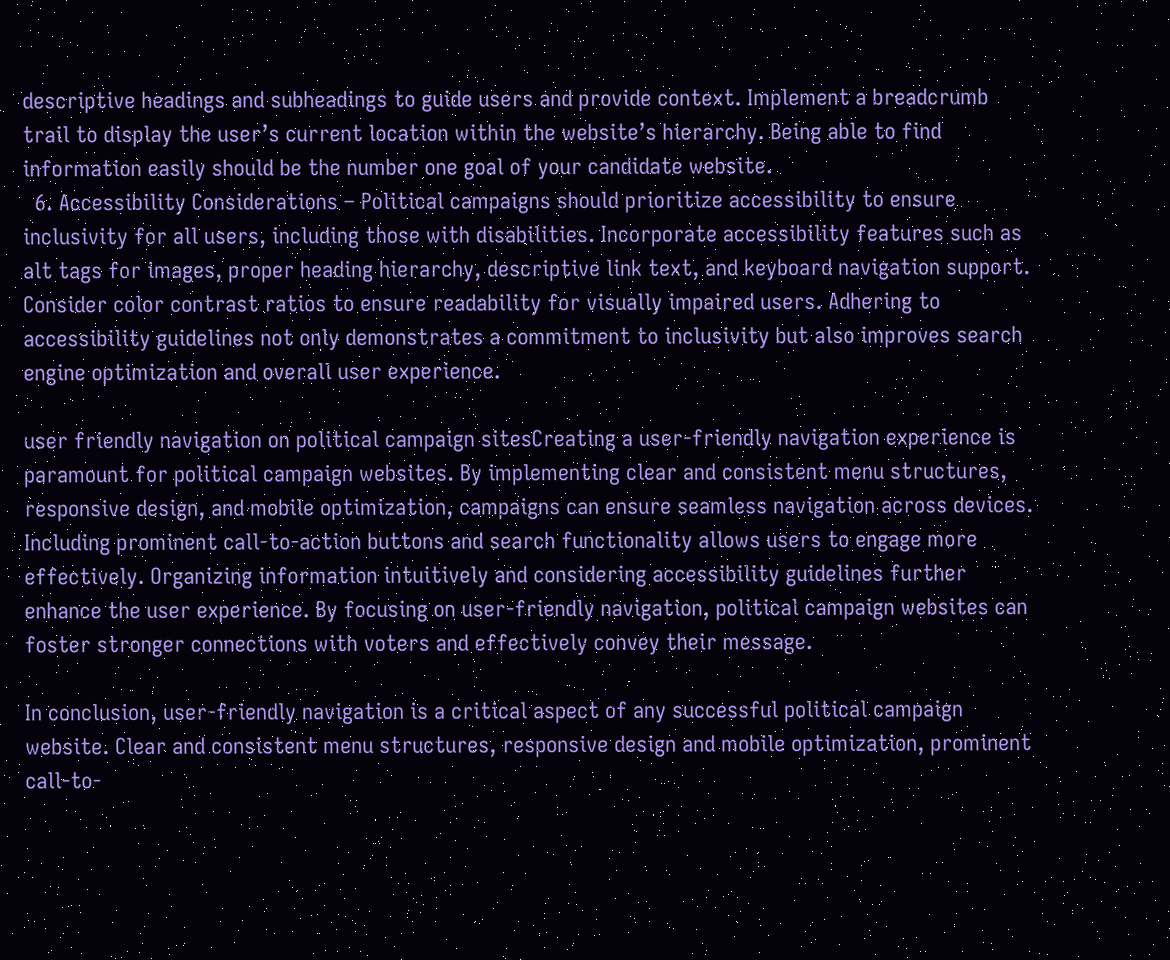descriptive headings and subheadings to guide users and provide context. Implement a breadcrumb trail to display the user’s current location within the website’s hierarchy. Being able to find information easily should be the number one goal of your candidate website.
  6. Accessibility Considerations – Political campaigns should prioritize accessibility to ensure inclusivity for all users, including those with disabilities. Incorporate accessibility features such as alt tags for images, proper heading hierarchy, descriptive link text, and keyboard navigation support. Consider color contrast ratios to ensure readability for visually impaired users. Adhering to accessibility guidelines not only demonstrates a commitment to inclusivity but also improves search engine optimization and overall user experience.

user friendly navigation on political campaign sitesCreating a user-friendly navigation experience is paramount for political campaign websites. By implementing clear and consistent menu structures, responsive design, and mobile optimization, campaigns can ensure seamless navigation across devices. Including prominent call-to-action buttons and search functionality allows users to engage more effectively. Organizing information intuitively and considering accessibility guidelines further enhance the user experience. By focusing on user-friendly navigation, political campaign websites can foster stronger connections with voters and effectively convey their message.

In conclusion, user-friendly navigation is a critical aspect of any successful political campaign website. Clear and consistent menu structures, responsive design and mobile optimization, prominent call-to-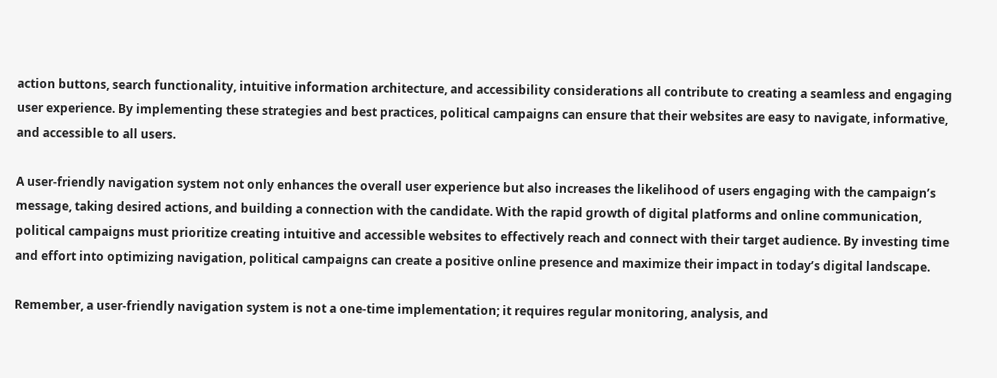action buttons, search functionality, intuitive information architecture, and accessibility considerations all contribute to creating a seamless and engaging user experience. By implementing these strategies and best practices, political campaigns can ensure that their websites are easy to navigate, informative, and accessible to all users.

A user-friendly navigation system not only enhances the overall user experience but also increases the likelihood of users engaging with the campaign’s message, taking desired actions, and building a connection with the candidate. With the rapid growth of digital platforms and online communication, political campaigns must prioritize creating intuitive and accessible websites to effectively reach and connect with their target audience. By investing time and effort into optimizing navigation, political campaigns can create a positive online presence and maximize their impact in today’s digital landscape.

Remember, a user-friendly navigation system is not a one-time implementation; it requires regular monitoring, analysis, and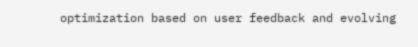optimization based on user feedback and evolving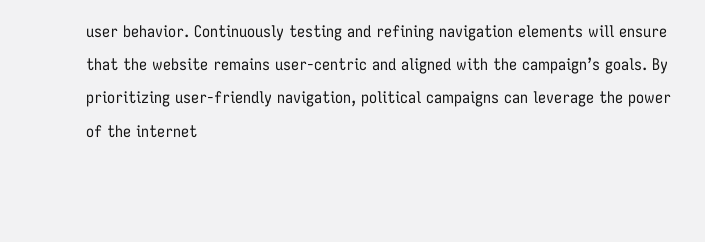user behavior. Continuously testing and refining navigation elements will ensure that the website remains user-centric and aligned with the campaign’s goals. By prioritizing user-friendly navigation, political campaigns can leverage the power of the internet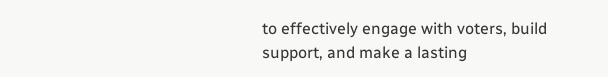to effectively engage with voters, build support, and make a lasting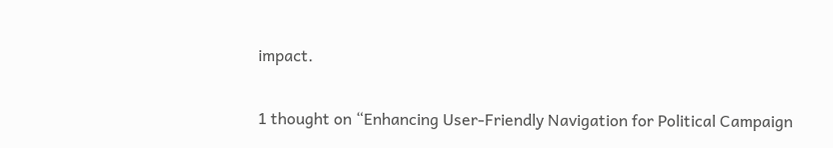impact.

1 thought on “Enhancing User-Friendly Navigation for Political Campaign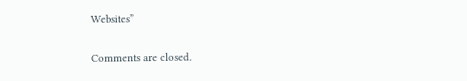Websites”

Comments are closed.